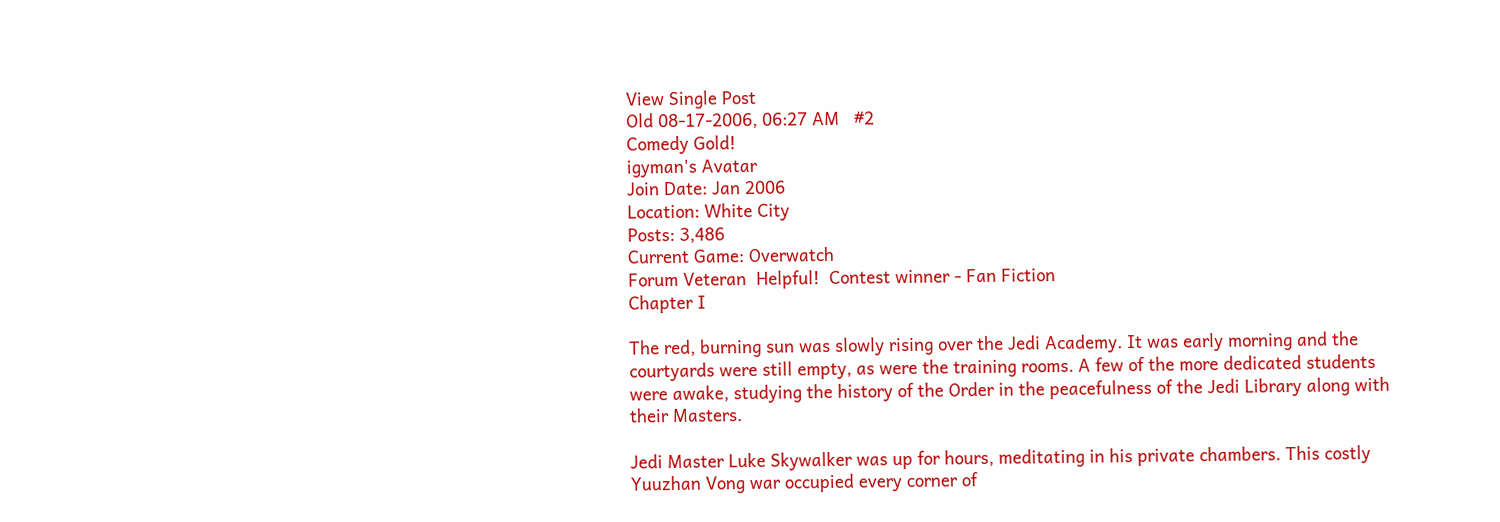View Single Post
Old 08-17-2006, 06:27 AM   #2
Comedy Gold!
igyman's Avatar
Join Date: Jan 2006
Location: White City
Posts: 3,486
Current Game: Overwatch
Forum Veteran  Helpful!  Contest winner - Fan Fiction
Chapter I

The red, burning sun was slowly rising over the Jedi Academy. It was early morning and the courtyards were still empty, as were the training rooms. A few of the more dedicated students were awake, studying the history of the Order in the peacefulness of the Jedi Library along with their Masters.

Jedi Master Luke Skywalker was up for hours, meditating in his private chambers. This costly Yuuzhan Vong war occupied every corner of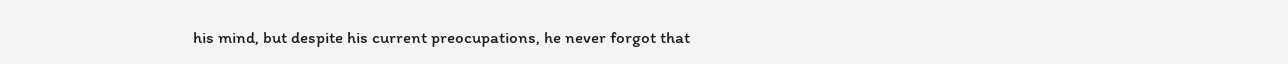his mind, but despite his current preocupations, he never forgot that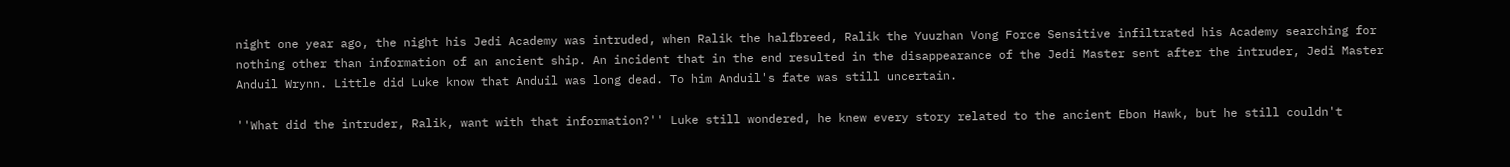night one year ago, the night his Jedi Academy was intruded, when Ralik the halfbreed, Ralik the Yuuzhan Vong Force Sensitive infiltrated his Academy searching for nothing other than information of an ancient ship. An incident that in the end resulted in the disappearance of the Jedi Master sent after the intruder, Jedi Master Anduil Wrynn. Little did Luke know that Anduil was long dead. To him Anduil's fate was still uncertain.

''What did the intruder, Ralik, want with that information?'' Luke still wondered, he knew every story related to the ancient Ebon Hawk, but he still couldn't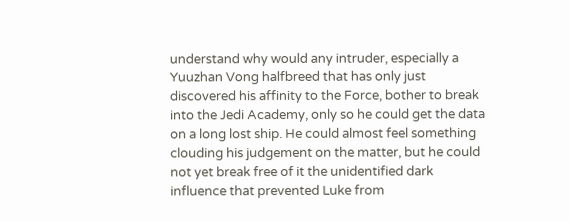understand why would any intruder, especially a Yuuzhan Vong halfbreed that has only just discovered his affinity to the Force, bother to break into the Jedi Academy, only so he could get the data on a long lost ship. He could almost feel something clouding his judgement on the matter, but he could not yet break free of it the unidentified dark influence that prevented Luke from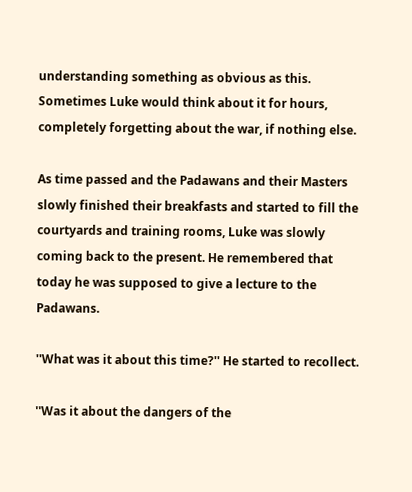understanding something as obvious as this. Sometimes Luke would think about it for hours, completely forgetting about the war, if nothing else.

As time passed and the Padawans and their Masters slowly finished their breakfasts and started to fill the courtyards and training rooms, Luke was slowly coming back to the present. He remembered that today he was supposed to give a lecture to the Padawans.

''What was it about this time?'' He started to recollect.

''Was it about the dangers of the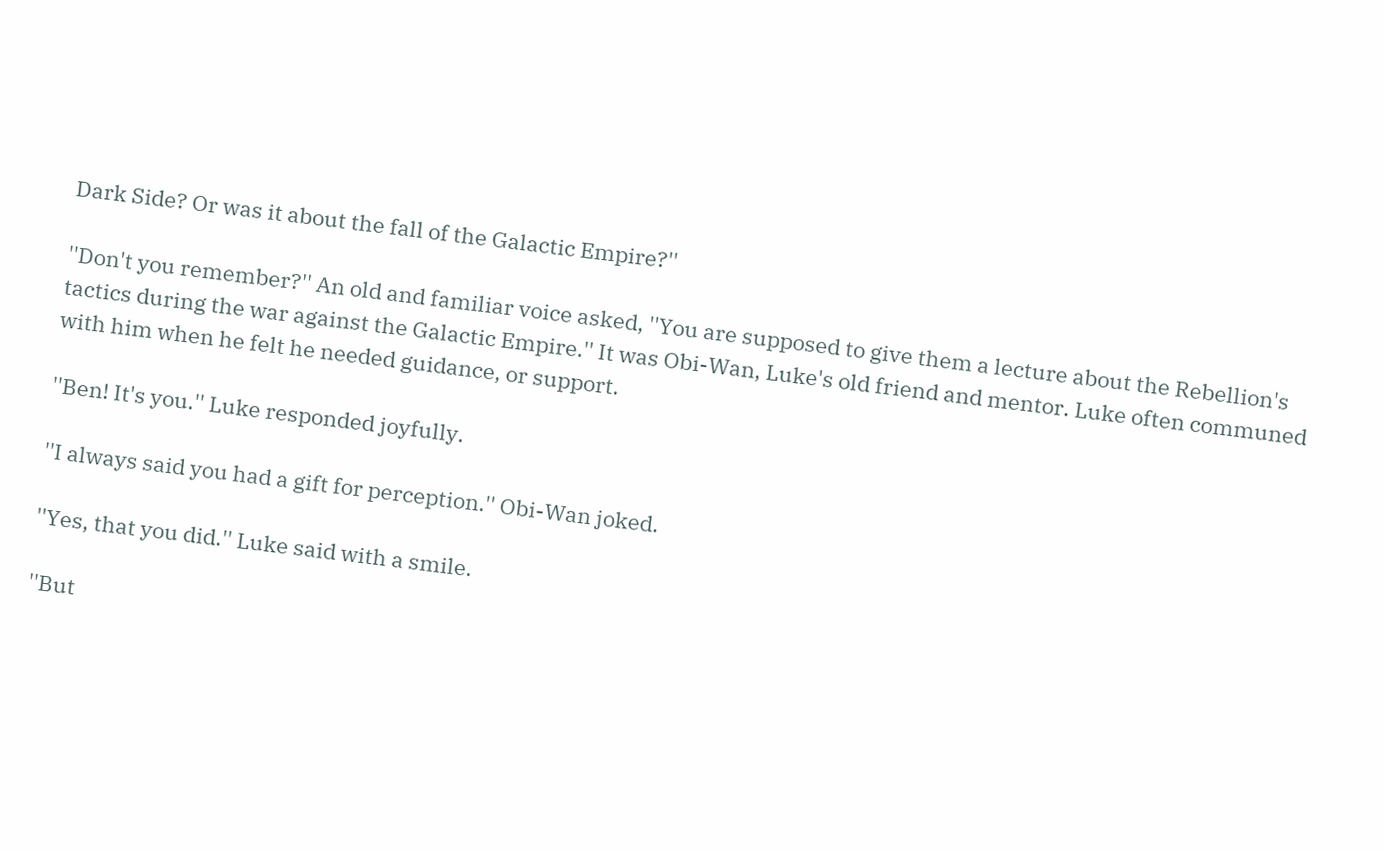Dark Side? Or was it about the fall of the Galactic Empire?''

''Don't you remember?'' An old and familiar voice asked, ''You are supposed to give them a lecture about the Rebellion's tactics during the war against the Galactic Empire.'' It was Obi-Wan, Luke's old friend and mentor. Luke often communed with him when he felt he needed guidance, or support.

''Ben! It's you.'' Luke responded joyfully.

''I always said you had a gift for perception.'' Obi-Wan joked.

''Yes, that you did.'' Luke said with a smile.

''But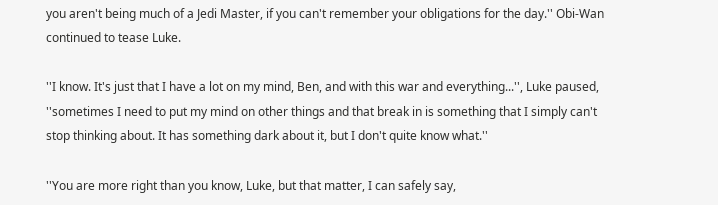you aren't being much of a Jedi Master, if you can't remember your obligations for the day.'' Obi-Wan continued to tease Luke.

''I know. It's just that I have a lot on my mind, Ben, and with this war and everything...'', Luke paused, ''sometimes I need to put my mind on other things and that break in is something that I simply can't stop thinking about. It has something dark about it, but I don't quite know what.''

''You are more right than you know, Luke, but that matter, I can safely say,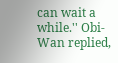can wait a while.'' Obi-Wan replied,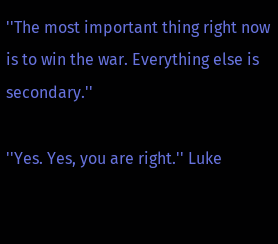''The most important thing right now is to win the war. Everything else is secondary.''

''Yes. Yes, you are right.'' Luke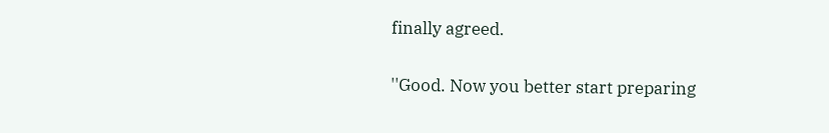finally agreed.

''Good. Now you better start preparing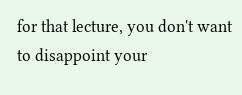for that lecture, you don't want to disappoint your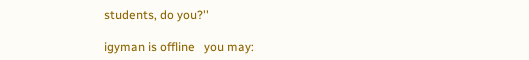students, do you?''

igyman is offline   you may: